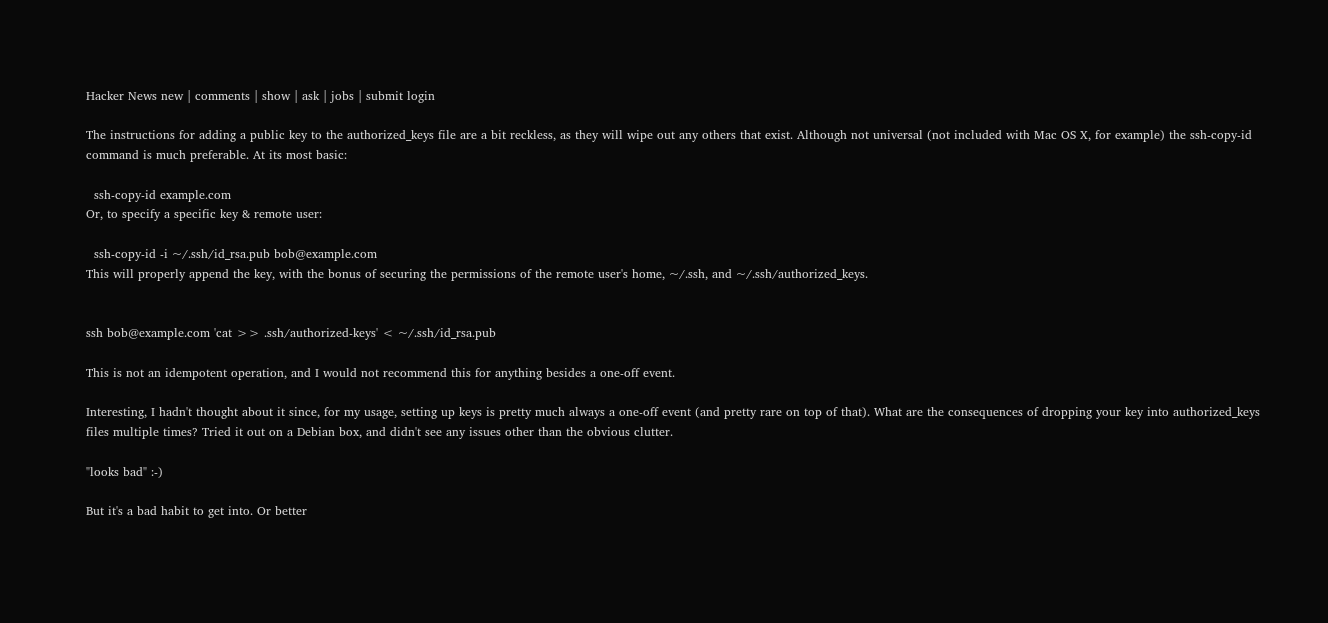Hacker News new | comments | show | ask | jobs | submit login

The instructions for adding a public key to the authorized_keys file are a bit reckless, as they will wipe out any others that exist. Although not universal (not included with Mac OS X, for example) the ssh-copy-id command is much preferable. At its most basic:

  ssh-copy-id example.com
Or, to specify a specific key & remote user:

  ssh-copy-id -i ~/.ssh/id_rsa.pub bob@example.com
This will properly append the key, with the bonus of securing the permissions of the remote user's home, ~/.ssh, and ~/.ssh/authorized_keys.


ssh bob@example.com 'cat >> .ssh/authorized-keys' < ~/.ssh/id_rsa.pub

This is not an idempotent operation, and I would not recommend this for anything besides a one-off event.

Interesting, I hadn't thought about it since, for my usage, setting up keys is pretty much always a one-off event (and pretty rare on top of that). What are the consequences of dropping your key into authorized_keys files multiple times? Tried it out on a Debian box, and didn't see any issues other than the obvious clutter.

"looks bad" :-)

But it's a bad habit to get into. Or better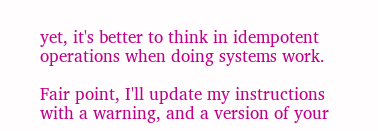yet, it's better to think in idempotent operations when doing systems work.

Fair point, I'll update my instructions with a warning, and a version of your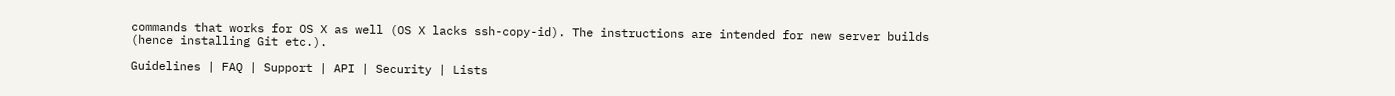commands that works for OS X as well (OS X lacks ssh-copy-id). The instructions are intended for new server builds (hence installing Git etc.).

Guidelines | FAQ | Support | API | Security | Lists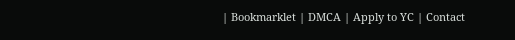| Bookmarklet | DMCA | Apply to YC | Contact